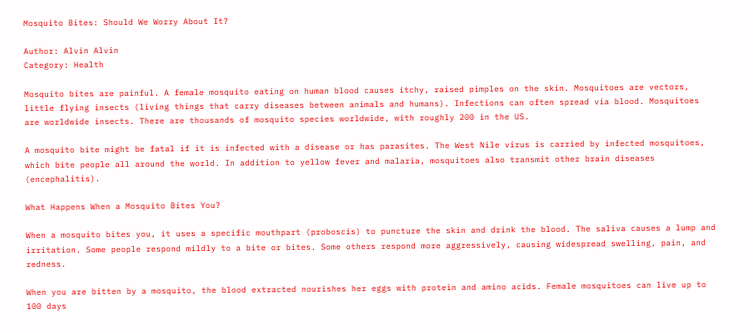Mosquito Bites: Should We Worry About It?

Author: Alvin Alvin
Category: Health

Mosquito bites are painful. A female mosquito eating on human blood causes itchy, raised pimples on the skin. Mosquitoes are vectors, little flying insects (living things that carry diseases between animals and humans). Infections can often spread via blood. Mosquitoes are worldwide insects. There are thousands of mosquito species worldwide, with roughly 200 in the US.

A mosquito bite might be fatal if it is infected with a disease or has parasites. The West Nile virus is carried by infected mosquitoes, which bite people all around the world. In addition to yellow fever and malaria, mosquitoes also transmit other brain diseases (encephalitis).

What Happens When a Mosquito Bites You?

When a mosquito bites you, it uses a specific mouthpart (proboscis) to puncture the skin and drink the blood. The saliva causes a lump and irritation. Some people respond mildly to a bite or bites. Some others respond more aggressively, causing widespread swelling, pain, and redness.

When you are bitten by a mosquito, the blood extracted nourishes her eggs with protein and amino acids. Female mosquitoes can live up to 100 days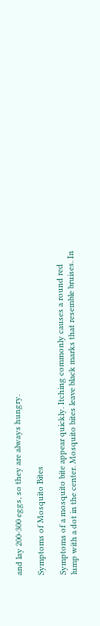and lay 200-300 eggs, so they are always hungry.

Symptoms of Mosquito Bites

Symptoms of a mosquito bite appear quickly. Itching commonly causes a round red lump with a dot in the center. Mosquito bites leave black marks that resemble bruises. In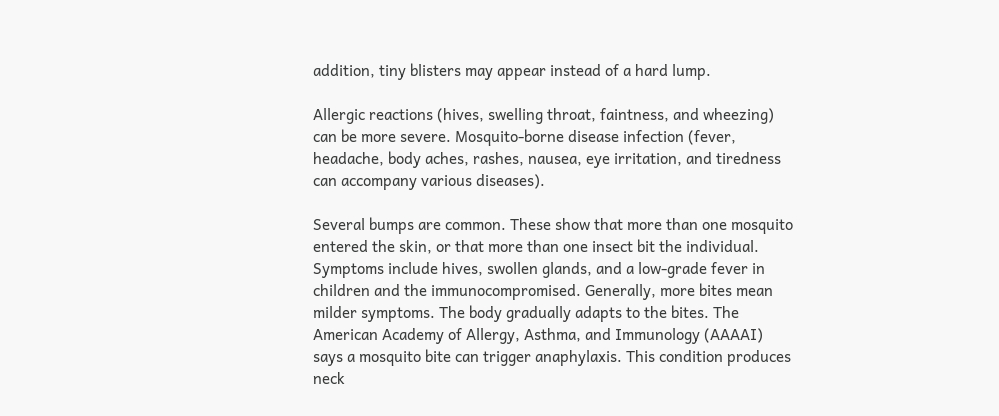addition, tiny blisters may appear instead of a hard lump.

Allergic reactions (hives, swelling throat, faintness, and wheezing) can be more severe. Mosquito-borne disease infection (fever, headache, body aches, rashes, nausea, eye irritation, and tiredness can accompany various diseases).

Several bumps are common. These show that more than one mosquito entered the skin, or that more than one insect bit the individual. Symptoms include hives, swollen glands, and a low-grade fever in children and the immunocompromised. Generally, more bites mean milder symptoms. The body gradually adapts to the bites. The American Academy of Allergy, Asthma, and Immunology (AAAAI) says a mosquito bite can trigger anaphylaxis. This condition produces neck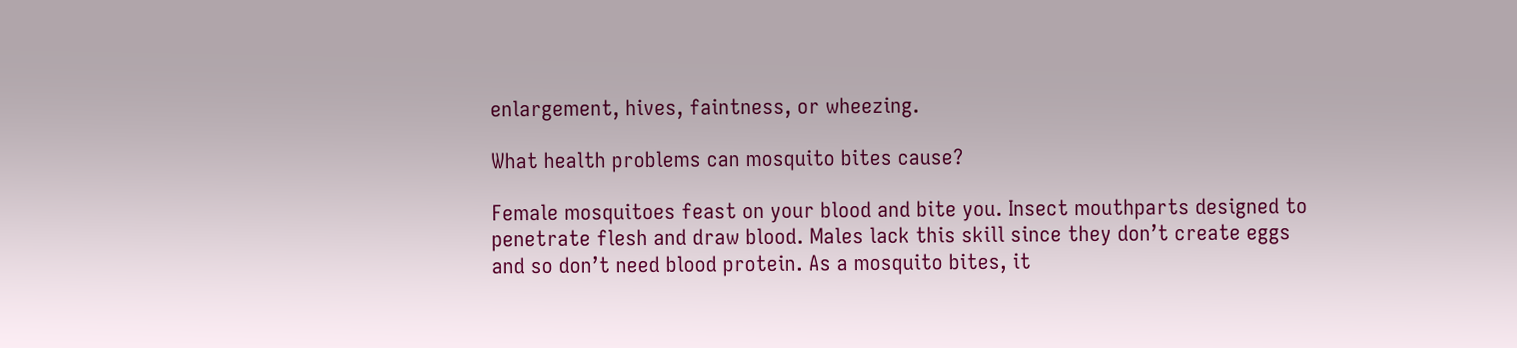enlargement, hives, faintness, or wheezing.

What health problems can mosquito bites cause?

Female mosquitoes feast on your blood and bite you. Insect mouthparts designed to penetrate flesh and draw blood. Males lack this skill since they don’t create eggs and so don’t need blood protein. As a mosquito bites, it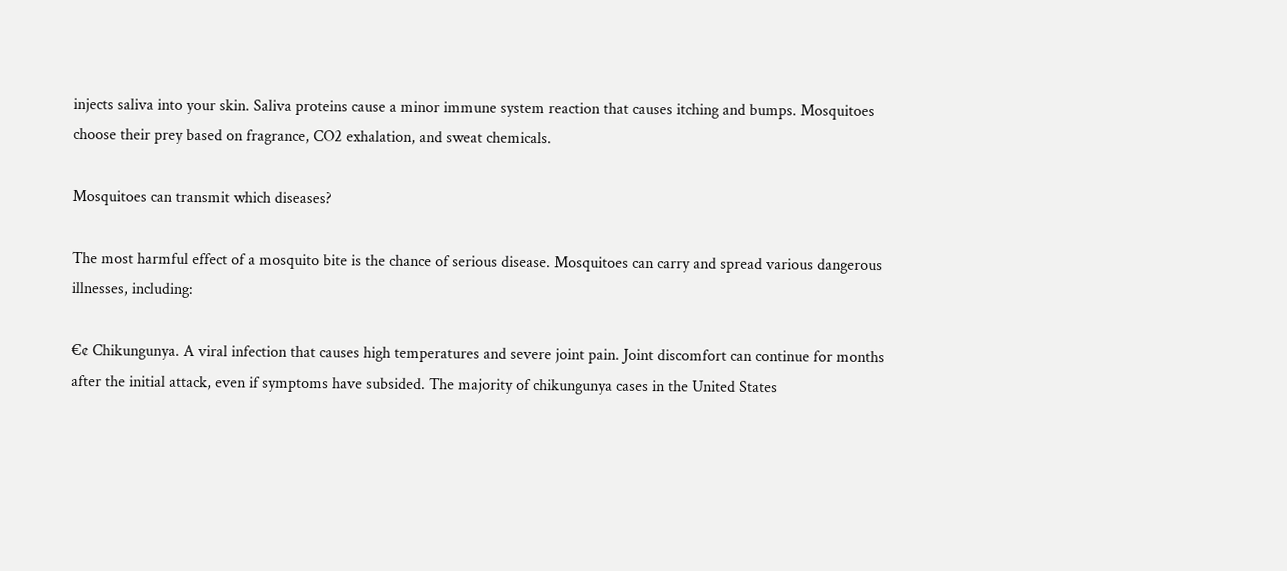injects saliva into your skin. Saliva proteins cause a minor immune system reaction that causes itching and bumps. Mosquitoes choose their prey based on fragrance, CO2 exhalation, and sweat chemicals.

Mosquitoes can transmit which diseases?

The most harmful effect of a mosquito bite is the chance of serious disease. Mosquitoes can carry and spread various dangerous illnesses, including:

€¢ Chikungunya. A viral infection that causes high temperatures and severe joint pain. Joint discomfort can continue for months after the initial attack, even if symptoms have subsided. The majority of chikungunya cases in the United States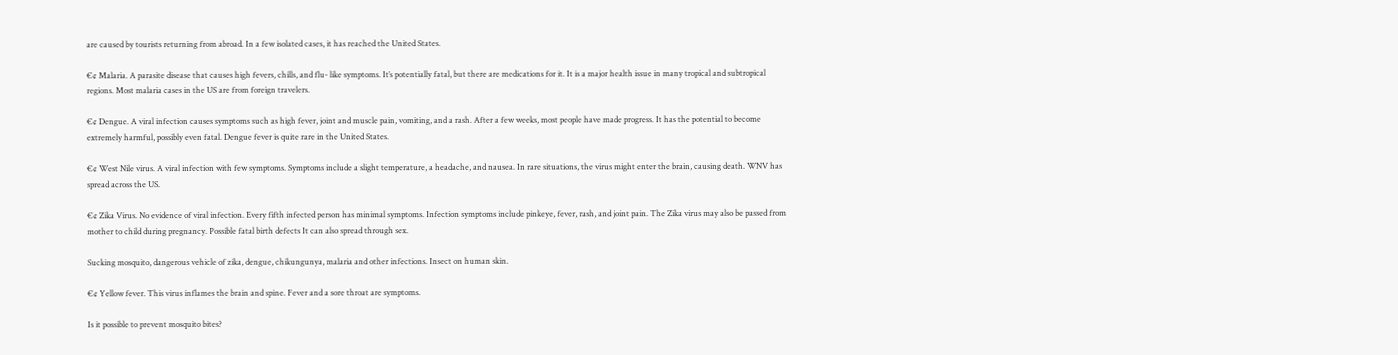are caused by tourists returning from abroad. In a few isolated cases, it has reached the United States.

€¢ Malaria. A parasite disease that causes high fevers, chills, and flu- like symptoms. It’s potentially fatal, but there are medications for it. It is a major health issue in many tropical and subtropical regions. Most malaria cases in the US are from foreign travelers.

€¢ Dengue. A viral infection causes symptoms such as high fever, joint and muscle pain, vomiting, and a rash. After a few weeks, most people have made progress. It has the potential to become extremely harmful, possibly even fatal. Dengue fever is quite rare in the United States.

€¢ West Nile virus. A viral infection with few symptoms. Symptoms include a slight temperature, a headache, and nausea. In rare situations, the virus might enter the brain, causing death. WNV has spread across the US.

€¢ Zika Virus. No evidence of viral infection. Every fifth infected person has minimal symptoms. Infection symptoms include pinkeye, fever, rash, and joint pain. The Zika virus may also be passed from mother to child during pregnancy. Possible fatal birth defects It can also spread through sex.

Sucking mosquito, dangerous vehicle of zika, dengue, chikungunya, malaria and other infections. Insect on human skin.

€¢ Yellow fever. This virus inflames the brain and spine. Fever and a sore throat are symptoms.

Is it possible to prevent mosquito bites?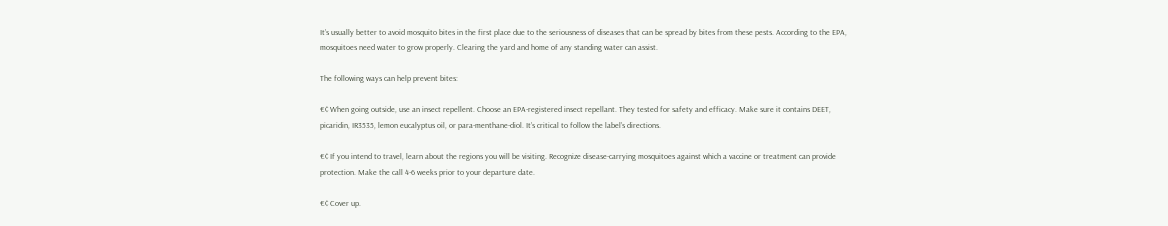It’s usually better to avoid mosquito bites in the first place due to the seriousness of diseases that can be spread by bites from these pests. According to the EPA, mosquitoes need water to grow properly. Clearing the yard and home of any standing water can assist.

The following ways can help prevent bites:

€¢ When going outside, use an insect repellent. Choose an EPA-registered insect repellant. They tested for safety and efficacy. Make sure it contains DEET, picaridin, IR3535, lemon eucalyptus oil, or para-menthane-diol. It’s critical to follow the label’s directions.

€¢ If you intend to travel, learn about the regions you will be visiting. Recognize disease-carrying mosquitoes against which a vaccine or treatment can provide protection. Make the call 4-6 weeks prior to your departure date.

€¢ Cover up.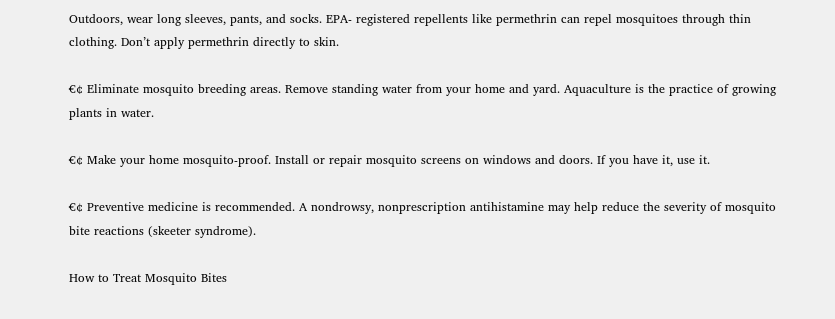Outdoors, wear long sleeves, pants, and socks. EPA- registered repellents like permethrin can repel mosquitoes through thin clothing. Don’t apply permethrin directly to skin.

€¢ Eliminate mosquito breeding areas. Remove standing water from your home and yard. Aquaculture is the practice of growing plants in water.

€¢ Make your home mosquito-proof. Install or repair mosquito screens on windows and doors. If you have it, use it.

€¢ Preventive medicine is recommended. A nondrowsy, nonprescription antihistamine may help reduce the severity of mosquito bite reactions (skeeter syndrome).

How to Treat Mosquito Bites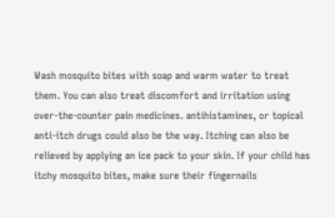Wash mosquito bites with soap and warm water to treat them. You can also treat discomfort and irritation using over-the-counter pain medicines. antihistamines, or topical anti-itch drugs could also be the way. Itching can also be relieved by applying an ice pack to your skin. If your child has itchy mosquito bites, make sure their fingernails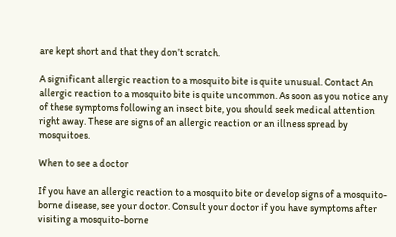are kept short and that they don’t scratch.

A significant allergic reaction to a mosquito bite is quite unusual. Contact An allergic reaction to a mosquito bite is quite uncommon. As soon as you notice any of these symptoms following an insect bite, you should seek medical attention right away. These are signs of an allergic reaction or an illness spread by mosquitoes.

When to see a doctor

If you have an allergic reaction to a mosquito bite or develop signs of a mosquito-borne disease, see your doctor. Consult your doctor if you have symptoms after visiting a mosquito-borne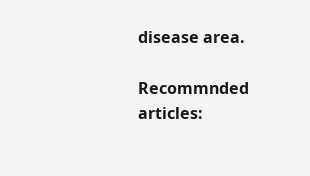disease area.

Recommnded articles: